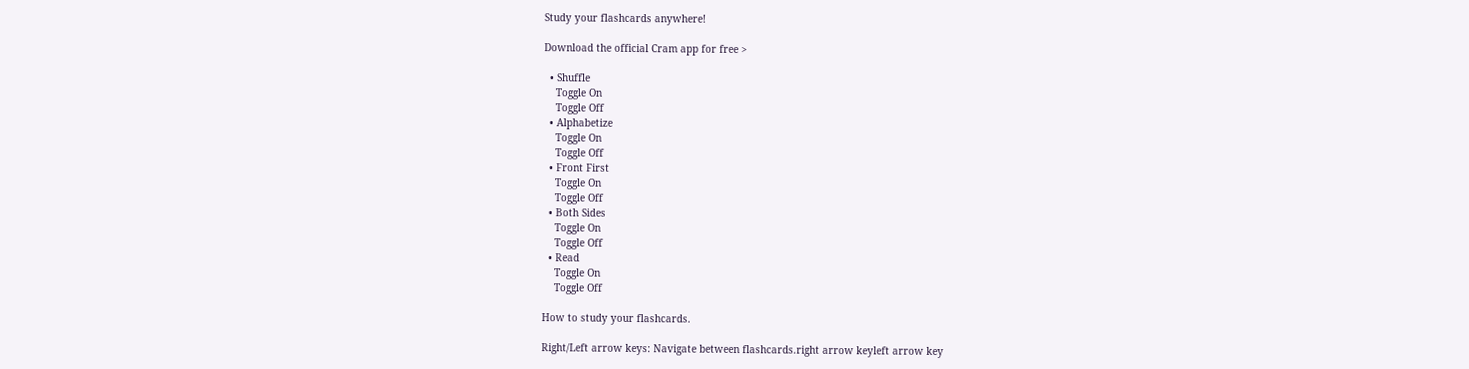Study your flashcards anywhere!

Download the official Cram app for free >

  • Shuffle
    Toggle On
    Toggle Off
  • Alphabetize
    Toggle On
    Toggle Off
  • Front First
    Toggle On
    Toggle Off
  • Both Sides
    Toggle On
    Toggle Off
  • Read
    Toggle On
    Toggle Off

How to study your flashcards.

Right/Left arrow keys: Navigate between flashcards.right arrow keyleft arrow key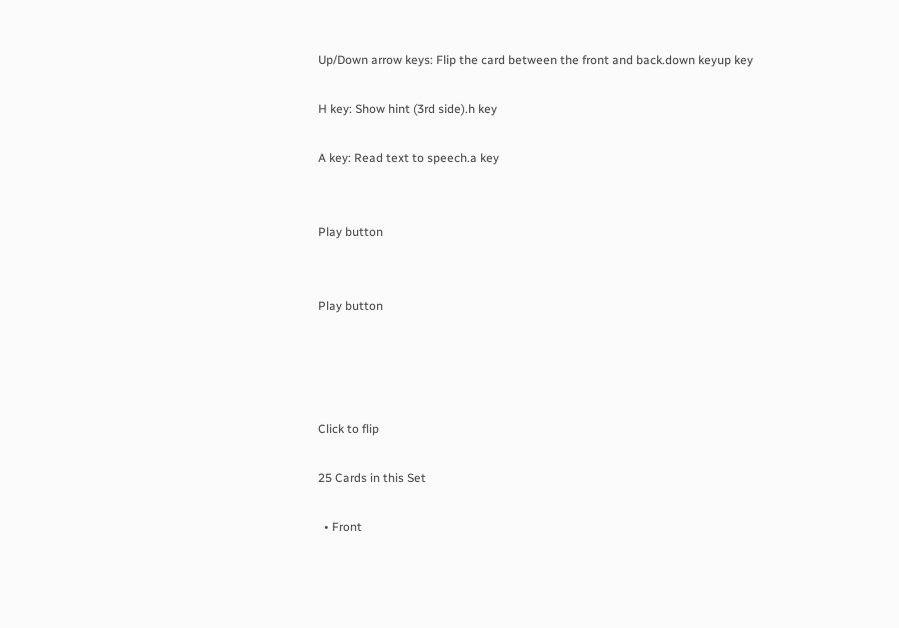Up/Down arrow keys: Flip the card between the front and back.down keyup key

H key: Show hint (3rd side).h key

A key: Read text to speech.a key


Play button


Play button




Click to flip

25 Cards in this Set

  • Front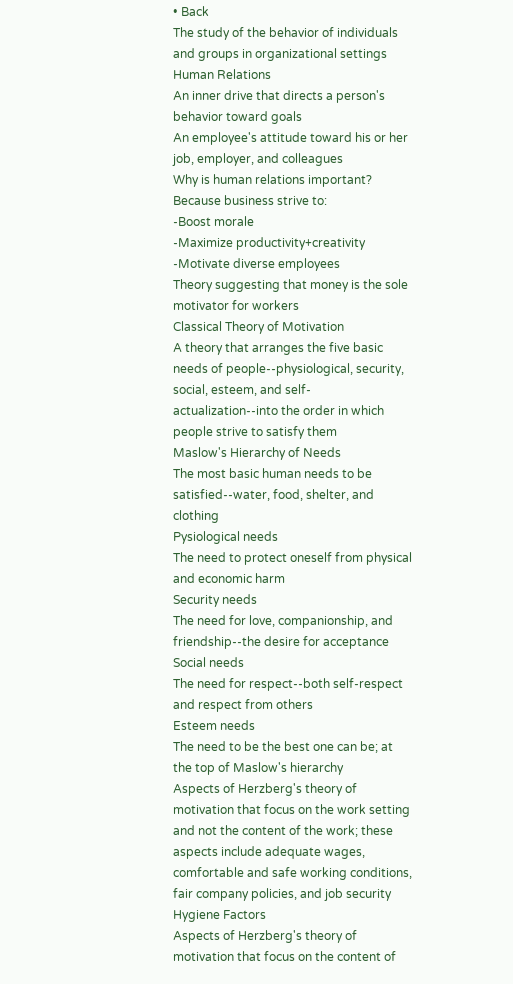• Back
The study of the behavior of individuals and groups in organizational settings
Human Relations
An inner drive that directs a person's behavior toward goals
An employee's attitude toward his or her job, employer, and colleagues
Why is human relations important?
Because business strive to:
-Boost morale
-Maximize productivity+creativity
-Motivate diverse employees
Theory suggesting that money is the sole motivator for workers
Classical Theory of Motivation
A theory that arranges the five basic needs of people--physiological, security, social, esteem, and self-actualization--into the order in which people strive to satisfy them
Maslow's Hierarchy of Needs
The most basic human needs to be satisfied--water, food, shelter, and clothing
Pysiological needs
The need to protect oneself from physical and economic harm
Security needs
The need for love, companionship, and friendship--the desire for acceptance
Social needs
The need for respect--both self-respect and respect from others
Esteem needs
The need to be the best one can be; at the top of Maslow's hierarchy
Aspects of Herzberg's theory of motivation that focus on the work setting and not the content of the work; these aspects include adequate wages, comfortable and safe working conditions, fair company policies, and job security
Hygiene Factors
Aspects of Herzberg's theory of motivation that focus on the content of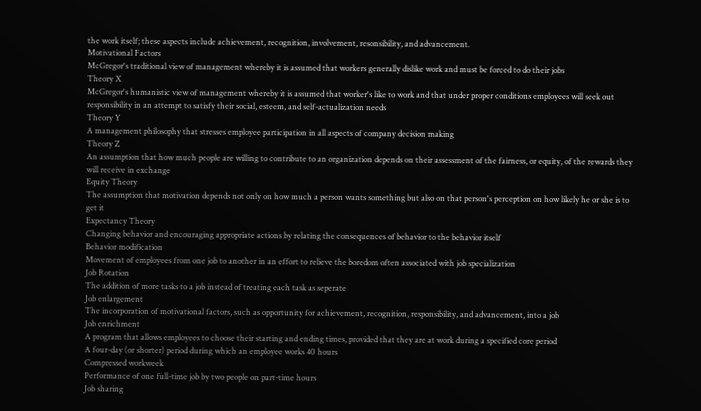the work itself; these aspects include achievement, recognition, involvement, resonsibility, and advancement.
Motivational Factors
McGregor's traditional view of management whereby it is assumed that workers generally dislike work and must be forced to do their jobs
Theory X
McGregor's humanistic view of management whereby it is assumed that worker's like to work and that under proper conditions employees will seek out responsibility in an attempt to satisfy their social, esteem, and self-actualization needs
Theory Y
A management philosophy that stresses employee participation in all aspects of company decision making
Theory Z
An assumption that how much people are willing to contribute to an organization depends on their assessment of the fairness, or equity, of the rewards they will receive in exchange
Equity Theory
The assumption that motivation depends not only on how much a person wants something but also on that person's perception on how likely he or she is to get it
Expectancy Theory
Changing behavior and encouraging appropriate actions by relating the consequences of behavior to the behavior itself
Behavior modification
Movement of employees from one job to another in an effort to relieve the boredom often associated with job specialization
Job Rotation
The addition of more tasks to a job instead of treating each task as seperate
Job enlargement
The incorporation of motivational factors, such as opportunity for achievement, recognition, responsibility, and advancement, into a job
Job enrichment
A program that allows employees to choose their starting and ending times, provided that they are at work during a specified core period
A four-day (or shorter) period during which an employee works 40 hours
Compressed workweek
Performance of one full-time job by two people on part-time hours
Job sharing